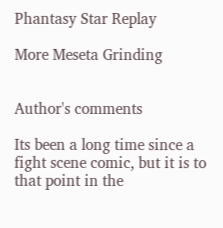Phantasy Star Replay

More Meseta Grinding


Author's comments

Its been a long time since a fight scene comic, but it is to that point in the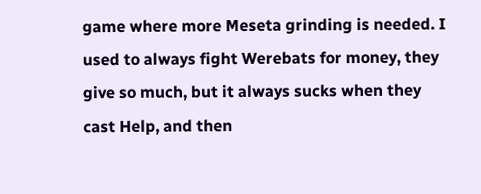game where more Meseta grinding is needed. I used to always fight Werebats for money, they give so much, but it always sucks when they cast Help, and then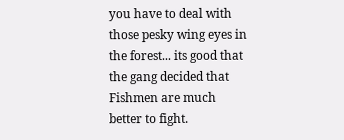you have to deal with those pesky wing eyes in the forest... its good that the gang decided that Fishmen are much better to fight.